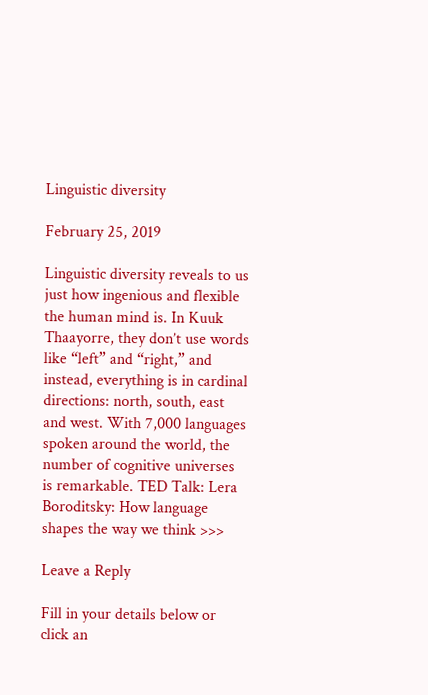Linguistic diversity

February 25, 2019

Linguistic diversity reveals to us just how ingenious and flexible the human mind is. In Kuuk Thaayorre, they don’t use words like “left” and “right,” and instead, everything is in cardinal directions: north, south, east and west. With 7,000 languages spoken around the world, the number of cognitive universes is remarkable. TED Talk: Lera Boroditsky: How language shapes the way we think >>>

Leave a Reply

Fill in your details below or click an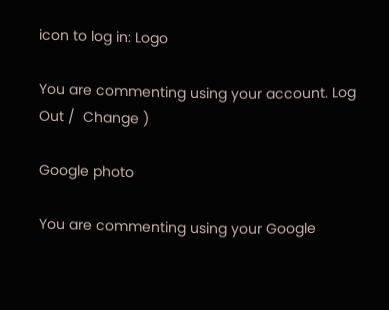icon to log in: Logo

You are commenting using your account. Log Out /  Change )

Google photo

You are commenting using your Google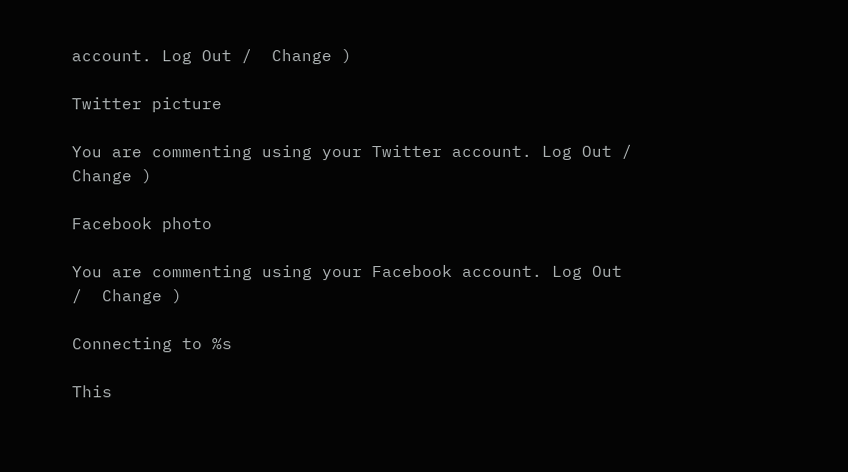account. Log Out /  Change )

Twitter picture

You are commenting using your Twitter account. Log Out /  Change )

Facebook photo

You are commenting using your Facebook account. Log Out /  Change )

Connecting to %s

This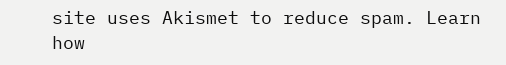site uses Akismet to reduce spam. Learn how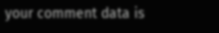your comment data is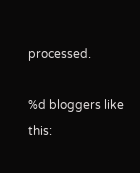processed.

%d bloggers like this: